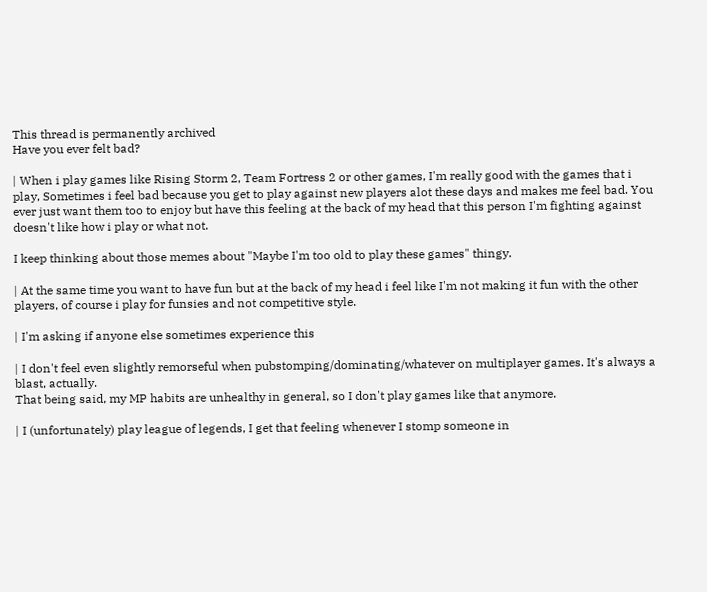This thread is permanently archived
Have you ever felt bad?

| When i play games like Rising Storm 2, Team Fortress 2 or other games, I'm really good with the games that i play, Sometimes i feel bad because you get to play against new players alot these days and makes me feel bad. You ever just want them too to enjoy but have this feeling at the back of my head that this person I'm fighting against doesn't like how i play or what not.

I keep thinking about those memes about "Maybe I'm too old to play these games" thingy.

| At the same time you want to have fun but at the back of my head i feel like I'm not making it fun with the other players, of course i play for funsies and not competitive style.

| I'm asking if anyone else sometimes experience this

| I don't feel even slightly remorseful when pubstomping/dominating/whatever on multiplayer games. It's always a blast, actually.
That being said, my MP habits are unhealthy in general, so I don't play games like that anymore.

| I (unfortunately) play league of legends, I get that feeling whenever I stomp someone in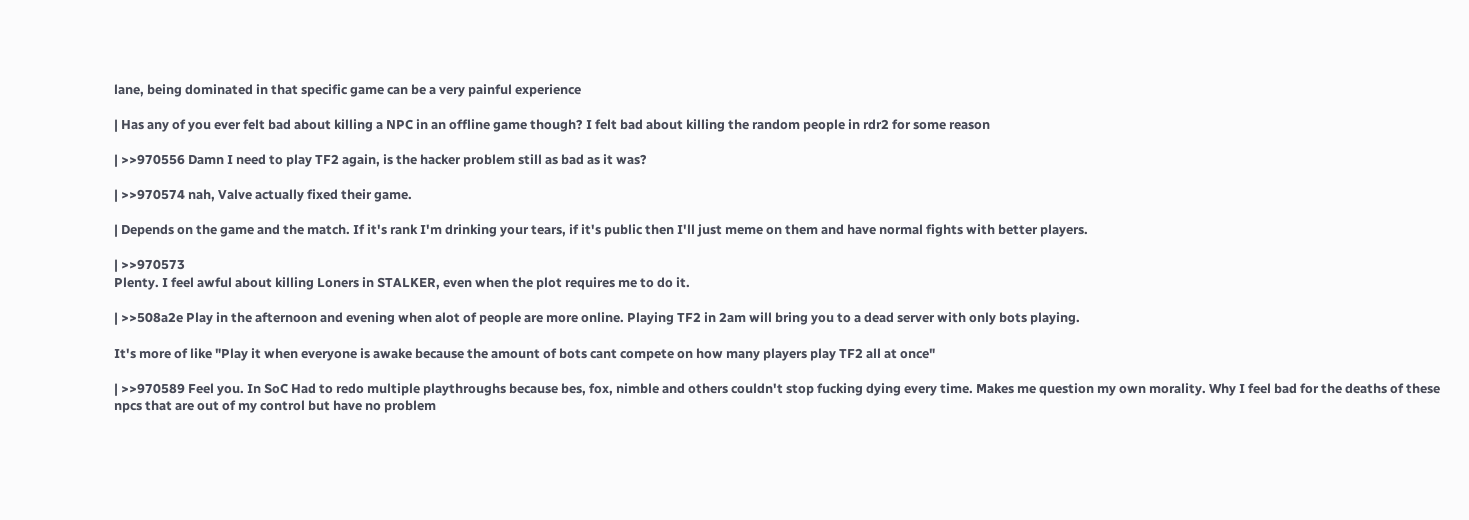lane, being dominated in that specific game can be a very painful experience

| Has any of you ever felt bad about killing a NPC in an offline game though? I felt bad about killing the random people in rdr2 for some reason

| >>970556 Damn I need to play TF2 again, is the hacker problem still as bad as it was?

| >>970574 nah, Valve actually fixed their game.

| Depends on the game and the match. If it's rank I'm drinking your tears, if it's public then I'll just meme on them and have normal fights with better players.

| >>970573
Plenty. I feel awful about killing Loners in STALKER, even when the plot requires me to do it.

| >>508a2e Play in the afternoon and evening when alot of people are more online. Playing TF2 in 2am will bring you to a dead server with only bots playing.

It's more of like "Play it when everyone is awake because the amount of bots cant compete on how many players play TF2 all at once"

| >>970589 Feel you. In SoC Had to redo multiple playthroughs because bes, fox, nimble and others couldn't stop fucking dying every time. Makes me question my own morality. Why I feel bad for the deaths of these npcs that are out of my control but have no problem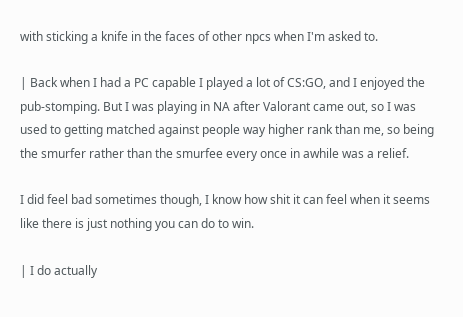with sticking a knife in the faces of other npcs when I'm asked to.

| Back when I had a PC capable I played a lot of CS:GO, and I enjoyed the pub-stomping. But I was playing in NA after Valorant came out, so I was used to getting matched against people way higher rank than me, so being the smurfer rather than the smurfee every once in awhile was a relief.

I did feel bad sometimes though, I know how shit it can feel when it seems like there is just nothing you can do to win.

| I do actually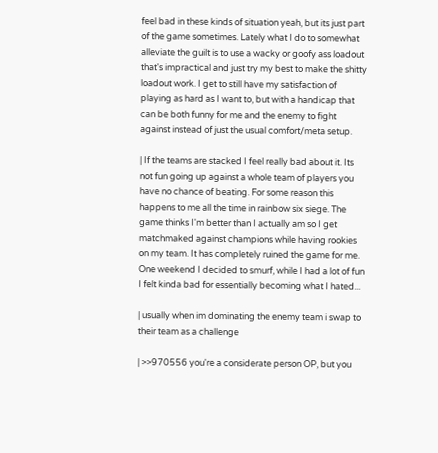feel bad in these kinds of situation yeah, but its just part of the game sometimes. Lately what I do to somewhat alleviate the guilt is to use a wacky or goofy ass loadout that's impractical and just try my best to make the shitty loadout work. I get to still have my satisfaction of playing as hard as I want to, but with a handicap that can be both funny for me and the enemy to fight against instead of just the usual comfort/meta setup.

| If the teams are stacked I feel really bad about it. Its not fun going up against a whole team of players you have no chance of beating. For some reason this happens to me all the time in rainbow six siege. The game thinks I'm better than I actually am so I get matchmaked against champions while having rookies on my team. It has completely ruined the game for me. One weekend I decided to smurf, while I had a lot of fun I felt kinda bad for essentially becoming what I hated...

| usually when im dominating the enemy team i swap to their team as a challenge

| >>970556 you're a considerate person OP, but you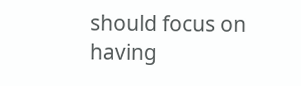should focus on having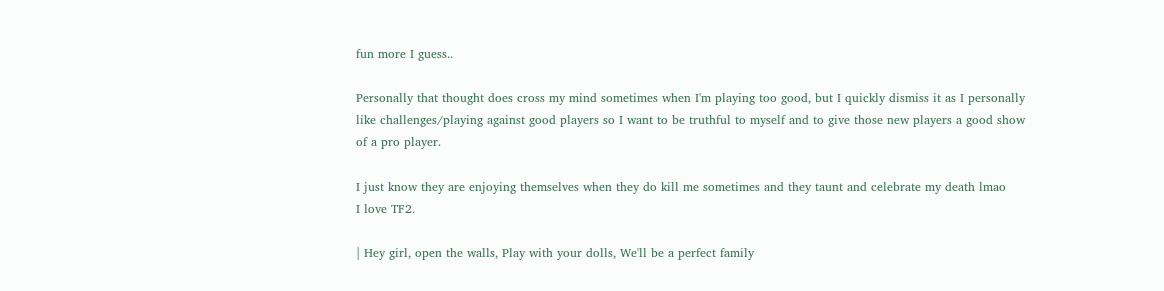fun more I guess..

Personally that thought does cross my mind sometimes when I'm playing too good, but I quickly dismiss it as I personally like challenges/playing against good players so I want to be truthful to myself and to give those new players a good show of a pro player.

I just know they are enjoying themselves when they do kill me sometimes and they taunt and celebrate my death lmao
I love TF2.

| Hey girl, open the walls, Play with your dolls, We'll be a perfect family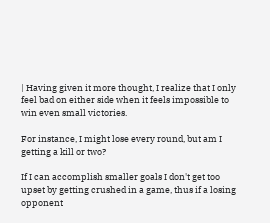| Having given it more thought, I realize that I only feel bad on either side when it feels impossible to win even small victories.

For instance, I might lose every round, but am I getting a kill or two?

If I can accomplish smaller goals I don't get too upset by getting crushed in a game, thus if a losing opponent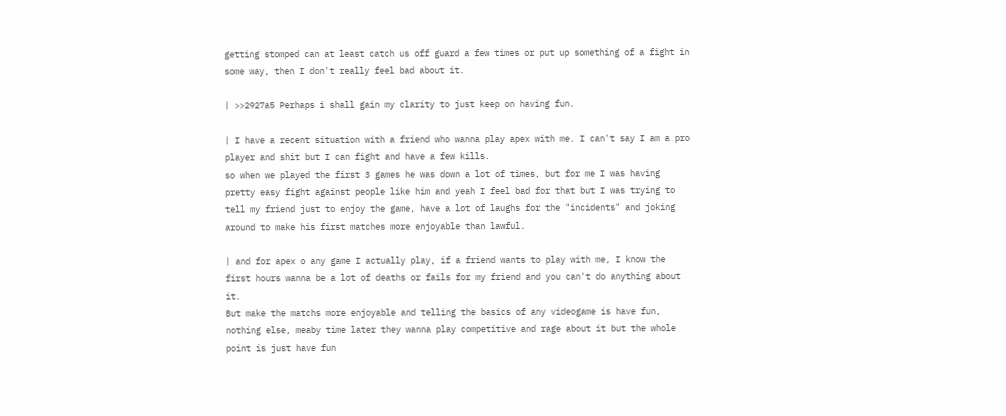getting stomped can at least catch us off guard a few times or put up something of a fight in some way, then I don't really feel bad about it.

| >>2927a5 Perhaps i shall gain my clarity to just keep on having fun.

| I have a recent situation with a friend who wanna play apex with me. I can't say I am a pro player and shit but I can fight and have a few kills.
so when we played the first 3 games he was down a lot of times, but for me I was having pretty easy fight against people like him and yeah I feel bad for that but I was trying to tell my friend just to enjoy the game, have a lot of laughs for the "incidents" and joking around to make his first matches more enjoyable than lawful.

| and for apex o any game I actually play, if a friend wants to play with me, I know the first hours wanna be a lot of deaths or fails for my friend and you can't do anything about it.
But make the matchs more enjoyable and telling the basics of any videogame is have fun, nothing else, meaby time later they wanna play competitive and rage about it but the whole point is just have fun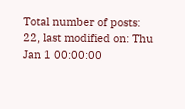Total number of posts: 22, last modified on: Thu Jan 1 00:00:00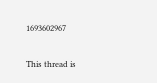1693602967

This thread is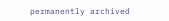permanently archived